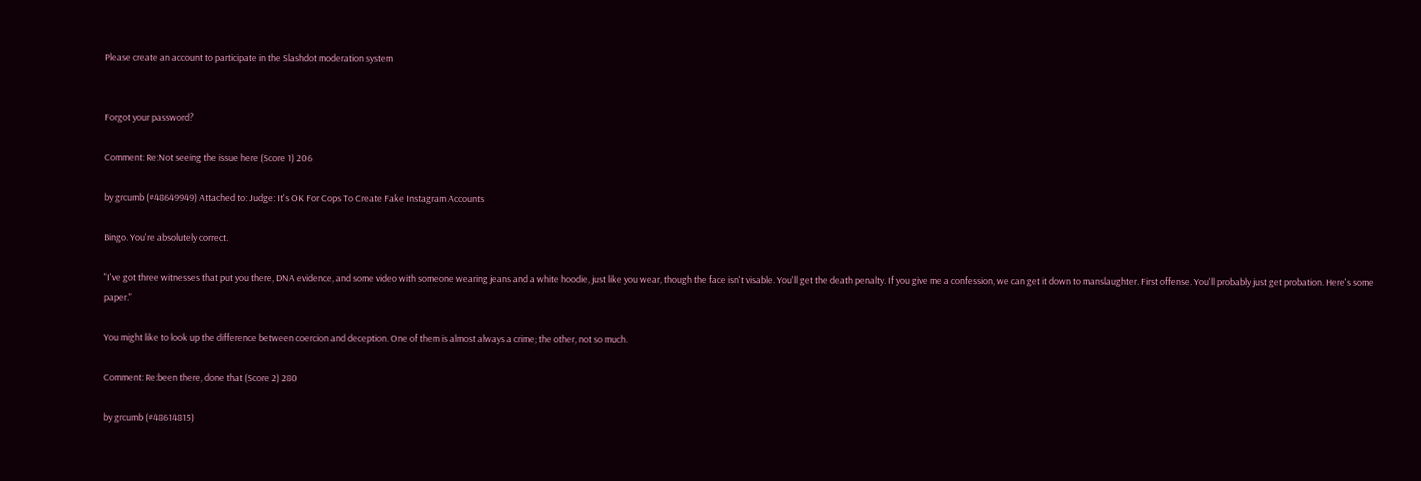Please create an account to participate in the Slashdot moderation system


Forgot your password?

Comment: Re:Not seeing the issue here (Score 1) 206

by grcumb (#48649949) Attached to: Judge: It's OK For Cops To Create Fake Instagram Accounts

Bingo. You're absolutely correct.

"I've got three witnesses that put you there, DNA evidence, and some video with someone wearing jeans and a white hoodie, just like you wear, though the face isn't visable. You'll get the death penalty. If you give me a confession, we can get it down to manslaughter. First offense. You'll probably just get probation. Here's some paper."

You might like to look up the difference between coercion and deception. One of them is almost always a crime; the other, not so much.

Comment: Re:been there, done that (Score 2) 280

by grcumb (#48614815)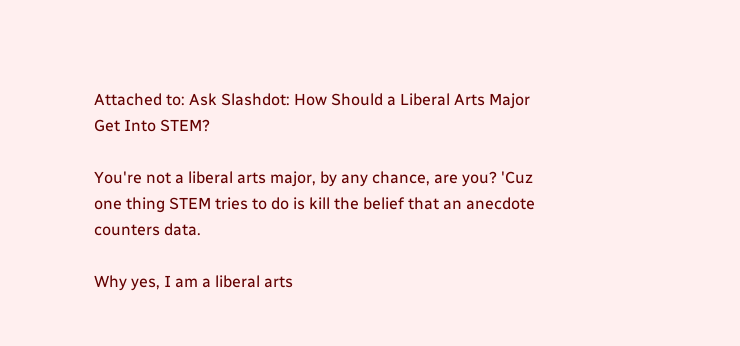Attached to: Ask Slashdot: How Should a Liberal Arts Major Get Into STEM?

You're not a liberal arts major, by any chance, are you? 'Cuz one thing STEM tries to do is kill the belief that an anecdote counters data.

Why yes, I am a liberal arts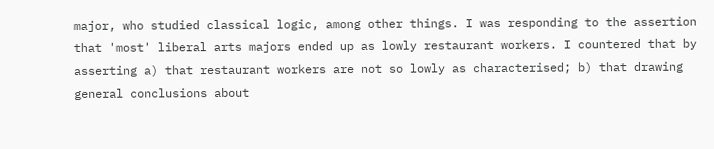major, who studied classical logic, among other things. I was responding to the assertion that 'most' liberal arts majors ended up as lowly restaurant workers. I countered that by asserting a) that restaurant workers are not so lowly as characterised; b) that drawing general conclusions about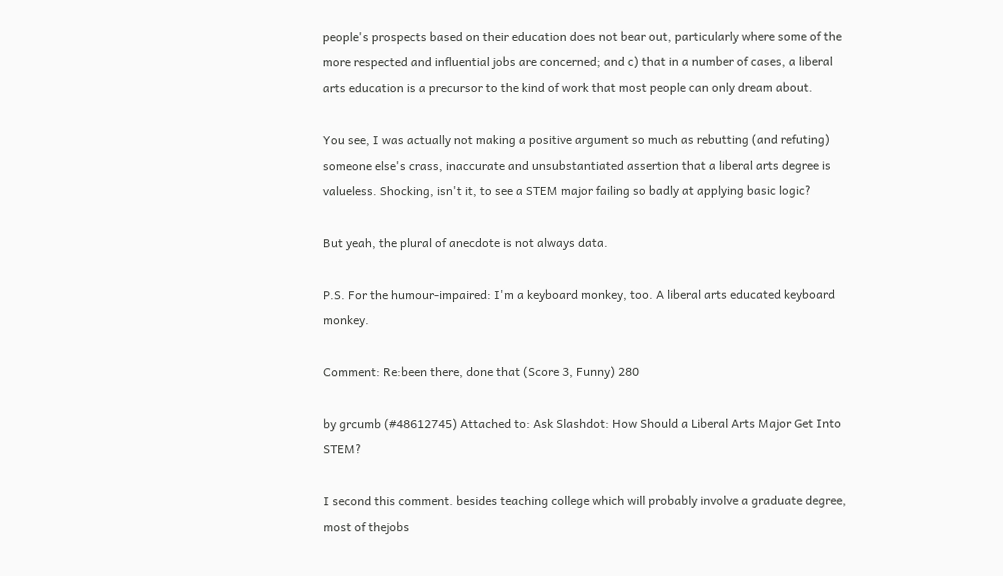people's prospects based on their education does not bear out, particularly where some of the more respected and influential jobs are concerned; and c) that in a number of cases, a liberal arts education is a precursor to the kind of work that most people can only dream about.

You see, I was actually not making a positive argument so much as rebutting (and refuting) someone else's crass, inaccurate and unsubstantiated assertion that a liberal arts degree is valueless. Shocking, isn't it, to see a STEM major failing so badly at applying basic logic?

But yeah, the plural of anecdote is not always data.

P.S. For the humour-impaired: I'm a keyboard monkey, too. A liberal arts educated keyboard monkey.

Comment: Re:been there, done that (Score 3, Funny) 280

by grcumb (#48612745) Attached to: Ask Slashdot: How Should a Liberal Arts Major Get Into STEM?

I second this comment. besides teaching college which will probably involve a graduate degree, most of thejobs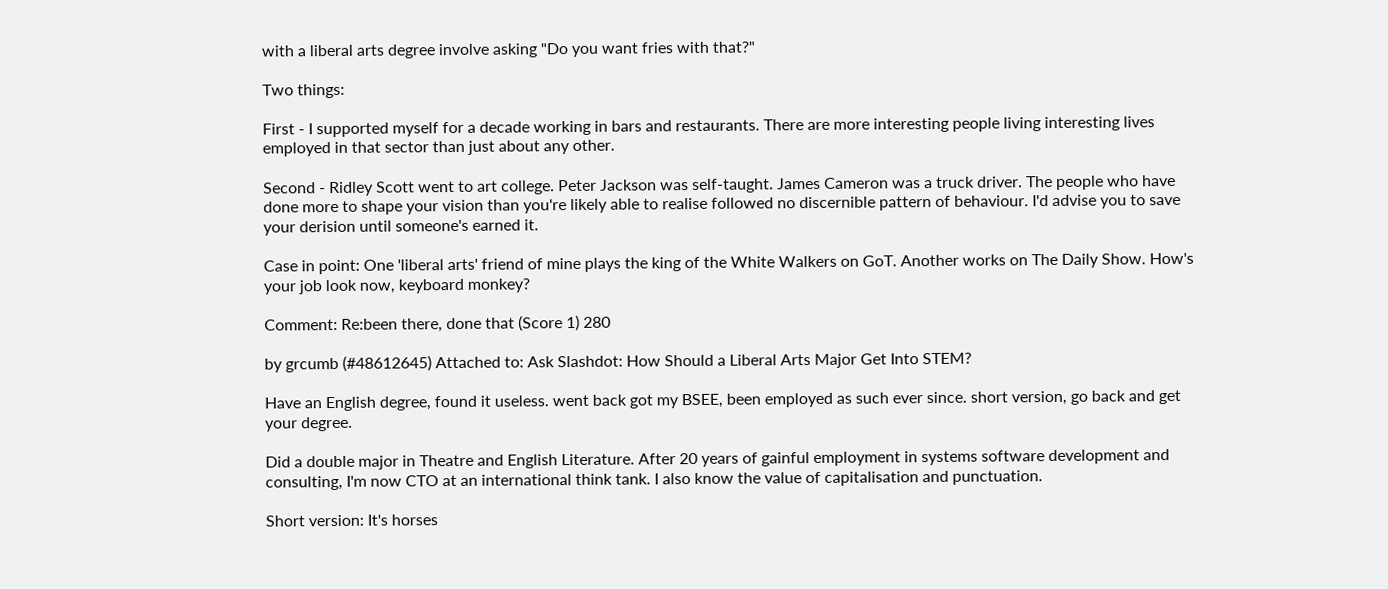with a liberal arts degree involve asking "Do you want fries with that?"

Two things:

First - I supported myself for a decade working in bars and restaurants. There are more interesting people living interesting lives employed in that sector than just about any other.

Second - Ridley Scott went to art college. Peter Jackson was self-taught. James Cameron was a truck driver. The people who have done more to shape your vision than you're likely able to realise followed no discernible pattern of behaviour. I'd advise you to save your derision until someone's earned it.

Case in point: One 'liberal arts' friend of mine plays the king of the White Walkers on GoT. Another works on The Daily Show. How's your job look now, keyboard monkey?

Comment: Re:been there, done that (Score 1) 280

by grcumb (#48612645) Attached to: Ask Slashdot: How Should a Liberal Arts Major Get Into STEM?

Have an English degree, found it useless. went back got my BSEE, been employed as such ever since. short version, go back and get your degree.

Did a double major in Theatre and English Literature. After 20 years of gainful employment in systems software development and consulting, I'm now CTO at an international think tank. I also know the value of capitalisation and punctuation.

Short version: It's horses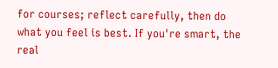for courses; reflect carefully, then do what you feel is best. If you're smart, the real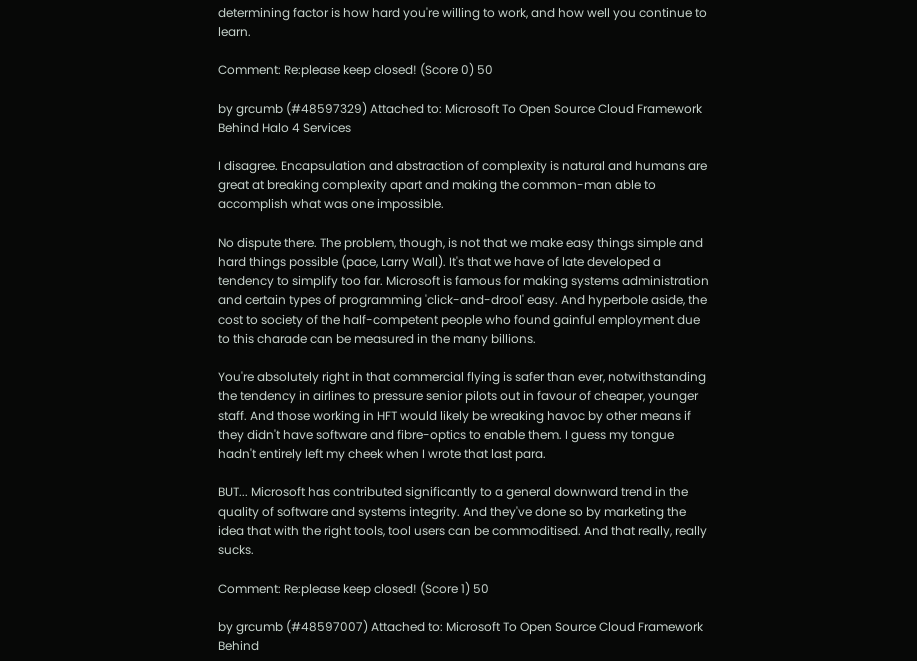determining factor is how hard you're willing to work, and how well you continue to learn.

Comment: Re:please keep closed! (Score 0) 50

by grcumb (#48597329) Attached to: Microsoft To Open Source Cloud Framework Behind Halo 4 Services

I disagree. Encapsulation and abstraction of complexity is natural and humans are great at breaking complexity apart and making the common-man able to accomplish what was one impossible.

No dispute there. The problem, though, is not that we make easy things simple and hard things possible (pace, Larry Wall). It's that we have of late developed a tendency to simplify too far. Microsoft is famous for making systems administration and certain types of programming 'click-and-drool' easy. And hyperbole aside, the cost to society of the half-competent people who found gainful employment due to this charade can be measured in the many billions.

You're absolutely right in that commercial flying is safer than ever, notwithstanding the tendency in airlines to pressure senior pilots out in favour of cheaper, younger staff. And those working in HFT would likely be wreaking havoc by other means if they didn't have software and fibre-optics to enable them. I guess my tongue hadn't entirely left my cheek when I wrote that last para.

BUT... Microsoft has contributed significantly to a general downward trend in the quality of software and systems integrity. And they've done so by marketing the idea that with the right tools, tool users can be commoditised. And that really, really sucks.

Comment: Re:please keep closed! (Score 1) 50

by grcumb (#48597007) Attached to: Microsoft To Open Source Cloud Framework Behind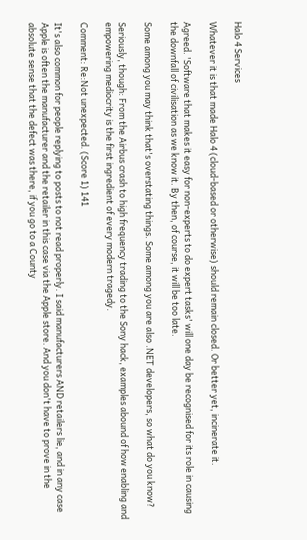Halo 4 Services

Whatever it is that made Halo 4 (cloud-based or otherwise) should remain closed. Or better yet, incinerate it.

Agreed. 'Software that makes it easy for non-experts to do expert tasks' will one day be recognised for its role in causing the downfall of civilisation as we know it. By then, of course, it will be too late.

Some among you may think that's overstating things. Some among you are also .NET developers, so what do you know?

Seriously, though: From the Airbus crash to high frequency trading to the Sony hack, examples abound of how enabling and empowering mediocrity is the first ingredient of every modern tragedy.

Comment: Re:Not unexpected. (Score 1) 141

It's also common for people replying to posts to not read properly. I said manufacturers AND retailers lie, and in any case Apple is often the manufacturer and the retailer in this case via the Apple store. And you don't have to prove in the absolute sense that the defect was there, if you go to a County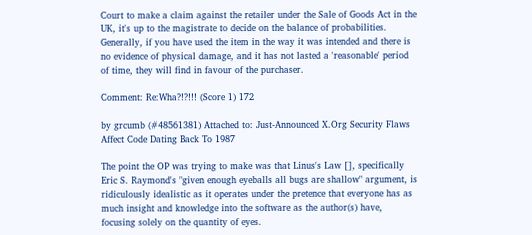Court to make a claim against the retailer under the Sale of Goods Act in the UK, it's up to the magistrate to decide on the balance of probabilities. Generally, if you have used the item in the way it was intended and there is no evidence of physical damage, and it has not lasted a 'reasonable' period of time, they will find in favour of the purchaser.

Comment: Re:Wha?!?!!! (Score 1) 172

by grcumb (#48561381) Attached to: Just-Announced X.Org Security Flaws Affect Code Dating Back To 1987

The point the OP was trying to make was that Linus's Law [], specifically Eric S. Raymond's "given enough eyeballs all bugs are shallow" argument, is ridiculously idealistic as it operates under the pretence that everyone has as much insight and knowledge into the software as the author(s) have, focusing solely on the quantity of eyes.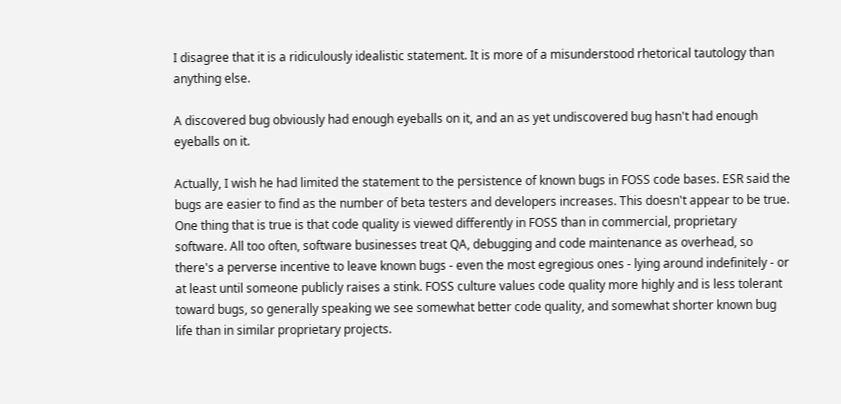I disagree that it is a ridiculously idealistic statement. It is more of a misunderstood rhetorical tautology than anything else.

A discovered bug obviously had enough eyeballs on it, and an as yet undiscovered bug hasn't had enough eyeballs on it.

Actually, I wish he had limited the statement to the persistence of known bugs in FOSS code bases. ESR said the bugs are easier to find as the number of beta testers and developers increases. This doesn't appear to be true. One thing that is true is that code quality is viewed differently in FOSS than in commercial, proprietary software. All too often, software businesses treat QA, debugging and code maintenance as overhead, so there's a perverse incentive to leave known bugs - even the most egregious ones - lying around indefinitely - or at least until someone publicly raises a stink. FOSS culture values code quality more highly and is less tolerant toward bugs, so generally speaking we see somewhat better code quality, and somewhat shorter known bug life than in similar proprietary projects.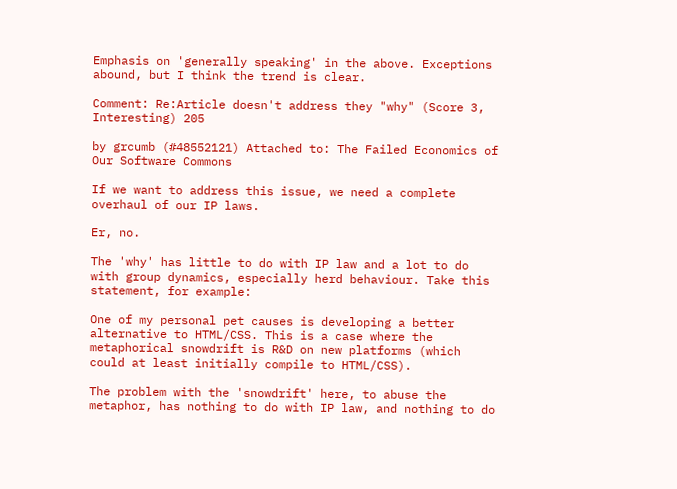Emphasis on 'generally speaking' in the above. Exceptions abound, but I think the trend is clear.

Comment: Re:Article doesn't address they "why" (Score 3, Interesting) 205

by grcumb (#48552121) Attached to: The Failed Economics of Our Software Commons

If we want to address this issue, we need a complete overhaul of our IP laws.

Er, no.

The 'why' has little to do with IP law and a lot to do with group dynamics, especially herd behaviour. Take this statement, for example:

One of my personal pet causes is developing a better alternative to HTML/CSS. This is a case where the metaphorical snowdrift is R&D on new platforms (which could at least initially compile to HTML/CSS).

The problem with the 'snowdrift' here, to abuse the metaphor, has nothing to do with IP law, and nothing to do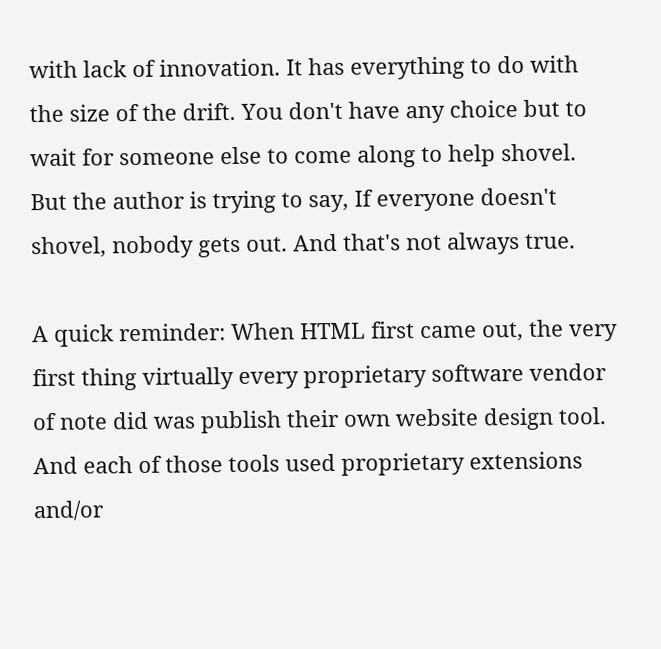with lack of innovation. It has everything to do with the size of the drift. You don't have any choice but to wait for someone else to come along to help shovel. But the author is trying to say, If everyone doesn't shovel, nobody gets out. And that's not always true.

A quick reminder: When HTML first came out, the very first thing virtually every proprietary software vendor of note did was publish their own website design tool. And each of those tools used proprietary extensions and/or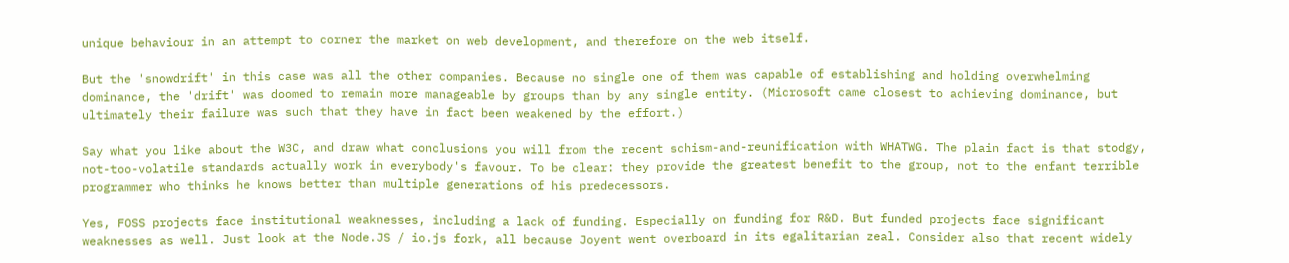unique behaviour in an attempt to corner the market on web development, and therefore on the web itself.

But the 'snowdrift' in this case was all the other companies. Because no single one of them was capable of establishing and holding overwhelming dominance, the 'drift' was doomed to remain more manageable by groups than by any single entity. (Microsoft came closest to achieving dominance, but ultimately their failure was such that they have in fact been weakened by the effort.)

Say what you like about the W3C, and draw what conclusions you will from the recent schism-and-reunification with WHATWG. The plain fact is that stodgy, not-too-volatile standards actually work in everybody's favour. To be clear: they provide the greatest benefit to the group, not to the enfant terrible programmer who thinks he knows better than multiple generations of his predecessors.

Yes, FOSS projects face institutional weaknesses, including a lack of funding. Especially on funding for R&D. But funded projects face significant weaknesses as well. Just look at the Node.JS / io.js fork, all because Joyent went overboard in its egalitarian zeal. Consider also that recent widely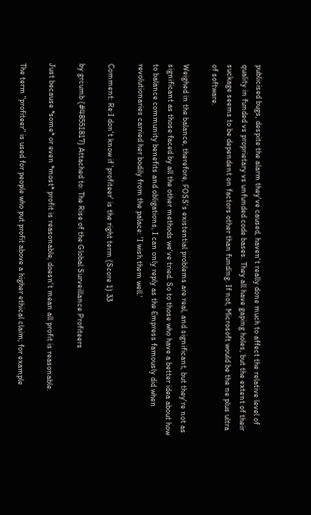publicised bugs, despite the alarm they've caused, haven't really done much to affect the relative level of quality in funded vs proprietary vs unfunded code bases. They all have gaping holes, but the extent of their suckage seems to be dependent on factors other than funding. If not, Microsoft would be the ne plus ultra of software.

Weighed in the balance, therefore, FOSS's existential problems are real, and significant, but they're not as significant as those faced by all the other methods we've tried. So to those who have a better idea about how to balance community benefits and obligations, I can only reply as the Empress famously did when revolutionaries carried her bodily from the palace: 'I wish them well.'

Comment: Re:I don't know if 'profiteer' is the right term (Score 1) 33

by grcumb (#48551817) Attached to: The Rise of the Global Surveillance Profiteers

Just because *some* or even *most* profit is reasonable, doesn't mean all profit is reasonable.

The term "profiteer" is used for people who put profit above a higher ethical claim; for example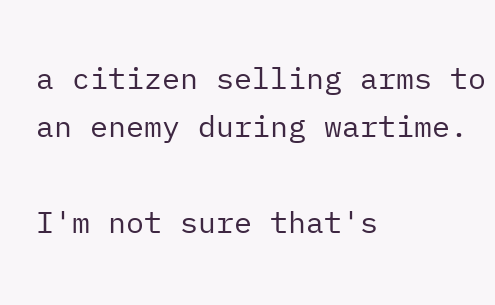a citizen selling arms to an enemy during wartime.

I'm not sure that's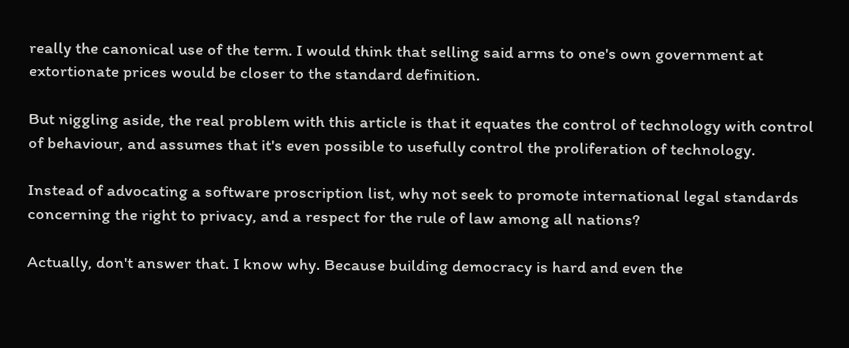really the canonical use of the term. I would think that selling said arms to one's own government at extortionate prices would be closer to the standard definition.

But niggling aside, the real problem with this article is that it equates the control of technology with control of behaviour, and assumes that it's even possible to usefully control the proliferation of technology.

Instead of advocating a software proscription list, why not seek to promote international legal standards concerning the right to privacy, and a respect for the rule of law among all nations?

Actually, don't answer that. I know why. Because building democracy is hard and even the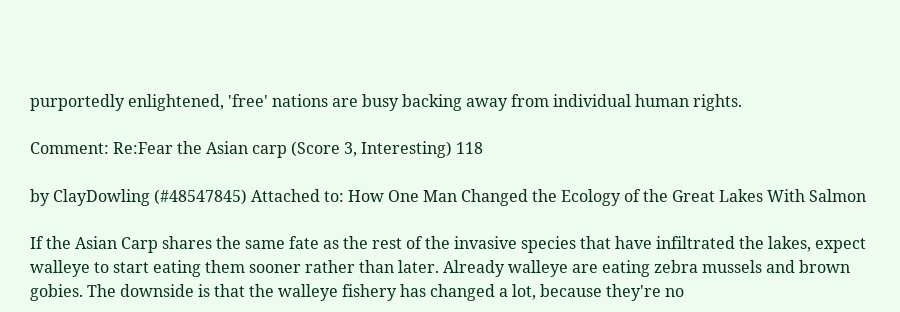purportedly enlightened, 'free' nations are busy backing away from individual human rights.

Comment: Re:Fear the Asian carp (Score 3, Interesting) 118

by ClayDowling (#48547845) Attached to: How One Man Changed the Ecology of the Great Lakes With Salmon

If the Asian Carp shares the same fate as the rest of the invasive species that have infiltrated the lakes, expect walleye to start eating them sooner rather than later. Already walleye are eating zebra mussels and brown gobies. The downside is that the walleye fishery has changed a lot, because they're no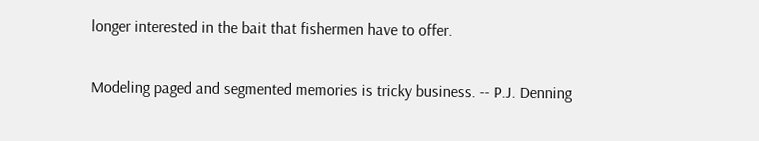longer interested in the bait that fishermen have to offer.

Modeling paged and segmented memories is tricky business. -- P.J. Denning